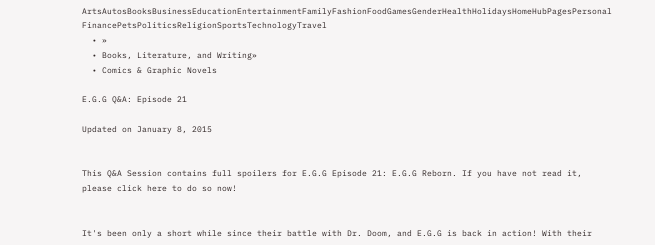ArtsAutosBooksBusinessEducationEntertainmentFamilyFashionFoodGamesGenderHealthHolidaysHomeHubPagesPersonal FinancePetsPoliticsReligionSportsTechnologyTravel
  • »
  • Books, Literature, and Writing»
  • Comics & Graphic Novels

E.G.G Q&A: Episode 21

Updated on January 8, 2015


This Q&A Session contains full spoilers for E.G.G Episode 21: E.G.G Reborn. If you have not read it, please click here to do so now!


It's been only a short while since their battle with Dr. Doom, and E.G.G is back in action! With their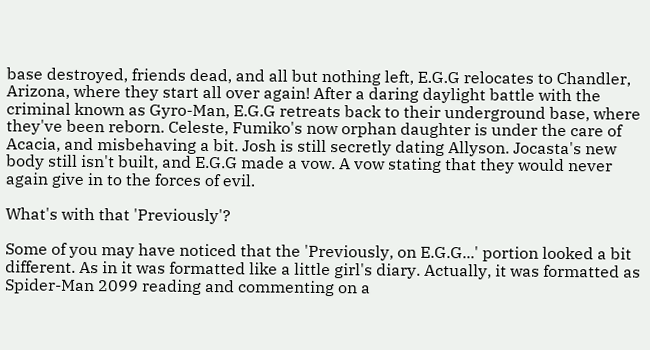base destroyed, friends dead, and all but nothing left, E.G.G relocates to Chandler, Arizona, where they start all over again! After a daring daylight battle with the criminal known as Gyro-Man, E.G.G retreats back to their underground base, where they've been reborn. Celeste, Fumiko's now orphan daughter is under the care of Acacia, and misbehaving a bit. Josh is still secretly dating Allyson. Jocasta's new body still isn't built, and E.G.G made a vow. A vow stating that they would never again give in to the forces of evil.

What's with that 'Previously'?

Some of you may have noticed that the 'Previously, on E.G.G...' portion looked a bit different. As in it was formatted like a little girl's diary. Actually, it was formatted as Spider-Man 2099 reading and commenting on a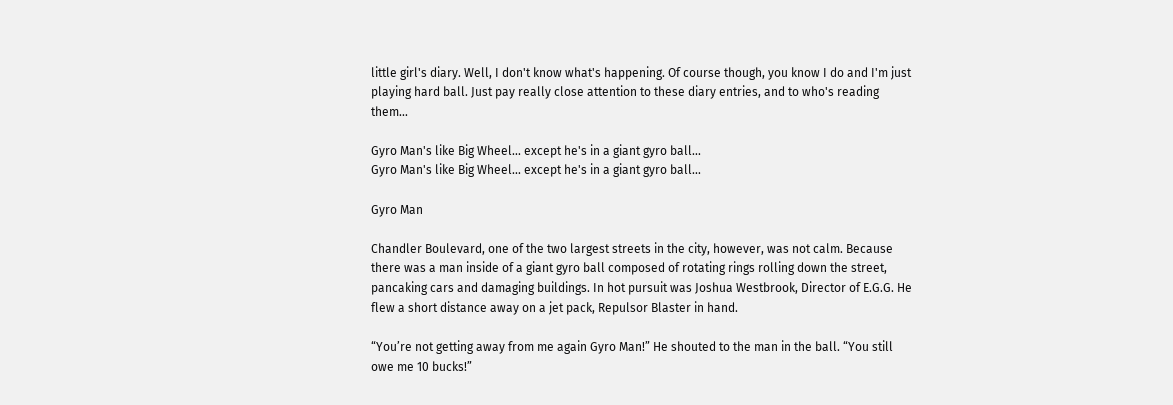little girl's diary. Well, I don't know what's happening. Of course though, you know I do and I'm just playing hard ball. Just pay really close attention to these diary entries, and to who's reading them...

Gyro Man's like Big Wheel... except he's in a giant gyro ball...
Gyro Man's like Big Wheel... except he's in a giant gyro ball...

Gyro Man

Chandler Boulevard, one of the two largest streets in the city, however, was not calm. Because there was a man inside of a giant gyro ball composed of rotating rings rolling down the street, pancaking cars and damaging buildings. In hot pursuit was Joshua Westbrook, Director of E.G.G. He flew a short distance away on a jet pack, Repulsor Blaster in hand.

“You’re not getting away from me again Gyro Man!” He shouted to the man in the ball. “You still owe me 10 bucks!”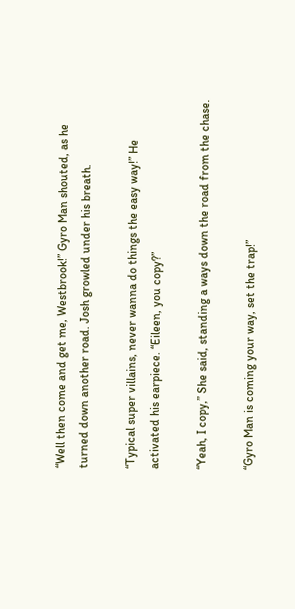“Well then come and get me, Westbrook!” Gyro Man shouted, as he turned down another road. Josh growled under his breath.

“Typical super villains, never wanna do things the easy way!” He activated his earpiece. “Eileen, you copy?”

“Yeah, I copy,” She said, standing a ways down the road from the chase.

“Gyro Man is coming your way, set the trap!”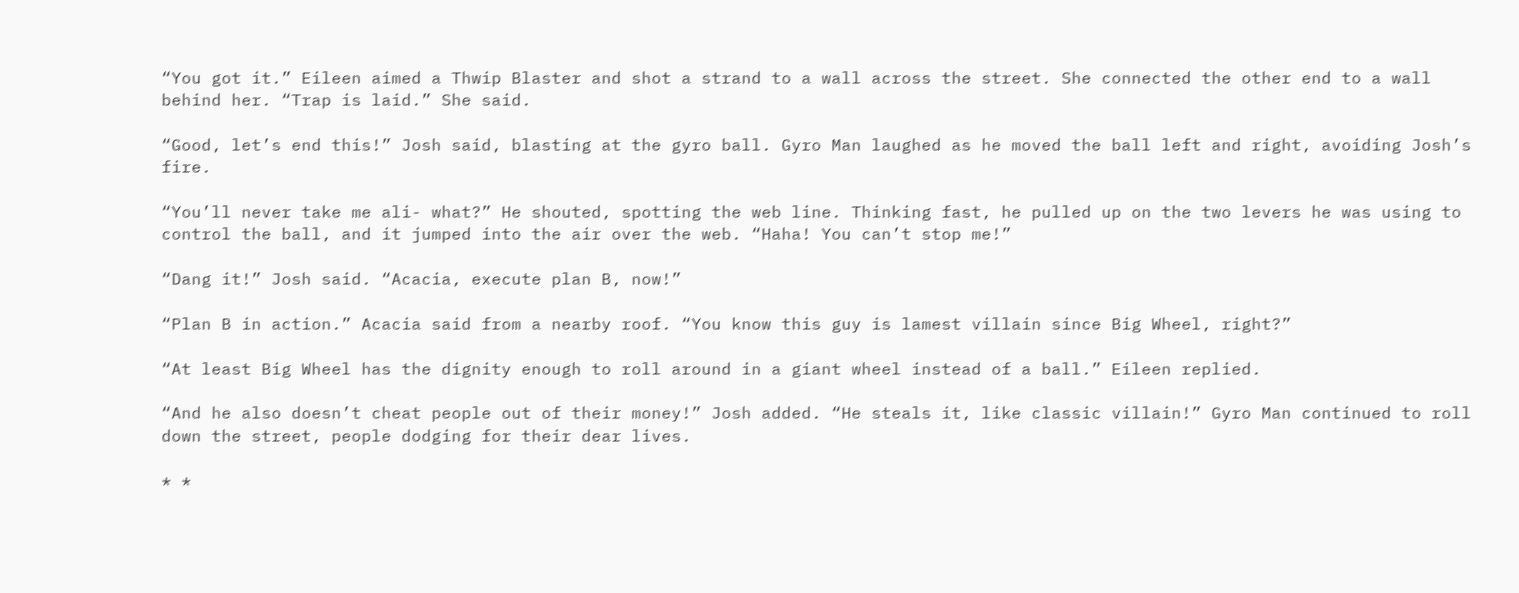“You got it.” Eileen aimed a Thwip Blaster and shot a strand to a wall across the street. She connected the other end to a wall behind her. “Trap is laid.” She said.

“Good, let’s end this!” Josh said, blasting at the gyro ball. Gyro Man laughed as he moved the ball left and right, avoiding Josh’s fire.

“You’ll never take me ali- what?” He shouted, spotting the web line. Thinking fast, he pulled up on the two levers he was using to control the ball, and it jumped into the air over the web. “Haha! You can’t stop me!”

“Dang it!” Josh said. “Acacia, execute plan B, now!”

“Plan B in action.” Acacia said from a nearby roof. “You know this guy is lamest villain since Big Wheel, right?”

“At least Big Wheel has the dignity enough to roll around in a giant wheel instead of a ball.” Eileen replied.

“And he also doesn’t cheat people out of their money!” Josh added. “He steals it, like classic villain!” Gyro Man continued to roll down the street, people dodging for their dear lives.

* *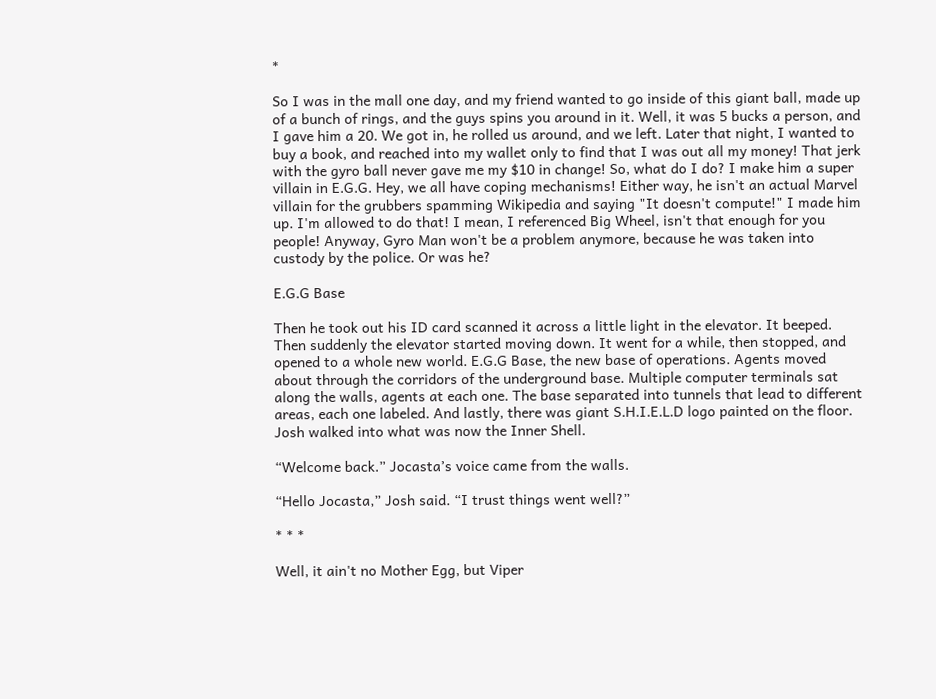*

So I was in the mall one day, and my friend wanted to go inside of this giant ball, made up of a bunch of rings, and the guys spins you around in it. Well, it was 5 bucks a person, and I gave him a 20. We got in, he rolled us around, and we left. Later that night, I wanted to buy a book, and reached into my wallet only to find that I was out all my money! That jerk with the gyro ball never gave me my $10 in change! So, what do I do? I make him a super villain in E.G.G. Hey, we all have coping mechanisms! Either way, he isn't an actual Marvel villain for the grubbers spamming Wikipedia and saying "It doesn't compute!" I made him up. I'm allowed to do that! I mean, I referenced Big Wheel, isn't that enough for you people! Anyway, Gyro Man won't be a problem anymore, because he was taken into custody by the police. Or was he?

E.G.G Base

Then he took out his ID card scanned it across a little light in the elevator. It beeped. Then suddenly the elevator started moving down. It went for a while, then stopped, and opened to a whole new world. E.G.G Base, the new base of operations. Agents moved about through the corridors of the underground base. Multiple computer terminals sat along the walls, agents at each one. The base separated into tunnels that lead to different areas, each one labeled. And lastly, there was giant S.H.I.E.L.D logo painted on the floor. Josh walked into what was now the Inner Shell.

“Welcome back.” Jocasta’s voice came from the walls.

“Hello Jocasta,” Josh said. “I trust things went well?”

* * *

Well, it ain't no Mother Egg, but Viper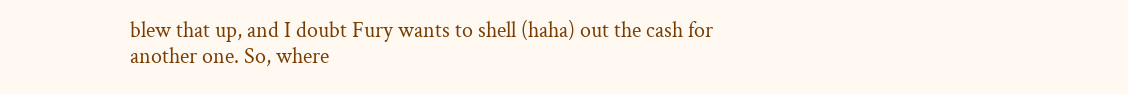blew that up, and I doubt Fury wants to shell (haha) out the cash for another one. So, where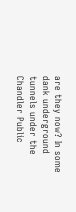are they now? In some dank underground tunnels under the Chandler Public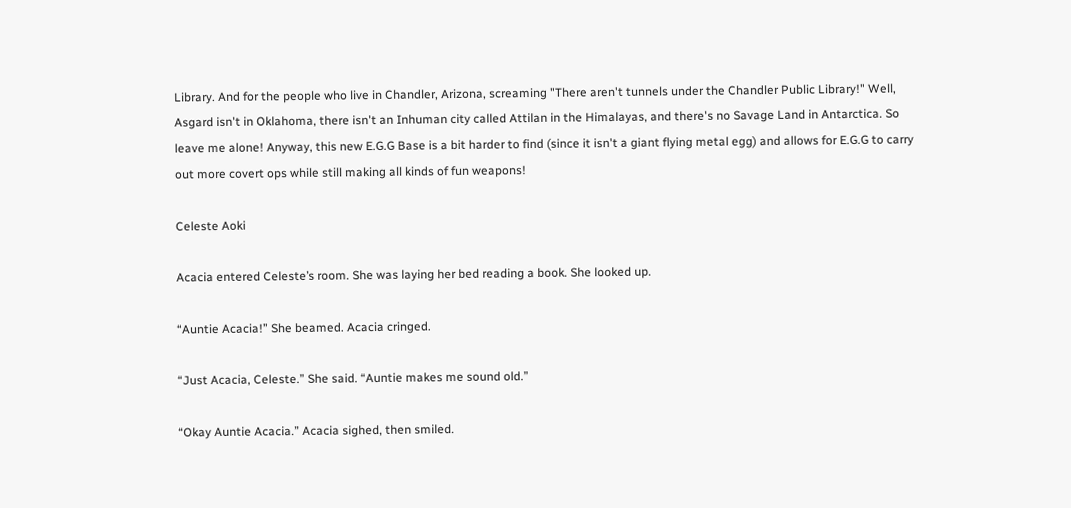Library. And for the people who live in Chandler, Arizona, screaming "There aren't tunnels under the Chandler Public Library!" Well, Asgard isn't in Oklahoma, there isn't an Inhuman city called Attilan in the Himalayas, and there's no Savage Land in Antarctica. So leave me alone! Anyway, this new E.G.G Base is a bit harder to find (since it isn't a giant flying metal egg) and allows for E.G.G to carry out more covert ops while still making all kinds of fun weapons!

Celeste Aoki

Acacia entered Celeste’s room. She was laying her bed reading a book. She looked up.

“Auntie Acacia!” She beamed. Acacia cringed.

“Just Acacia, Celeste.” She said. “Auntie makes me sound old.”

“Okay Auntie Acacia.” Acacia sighed, then smiled.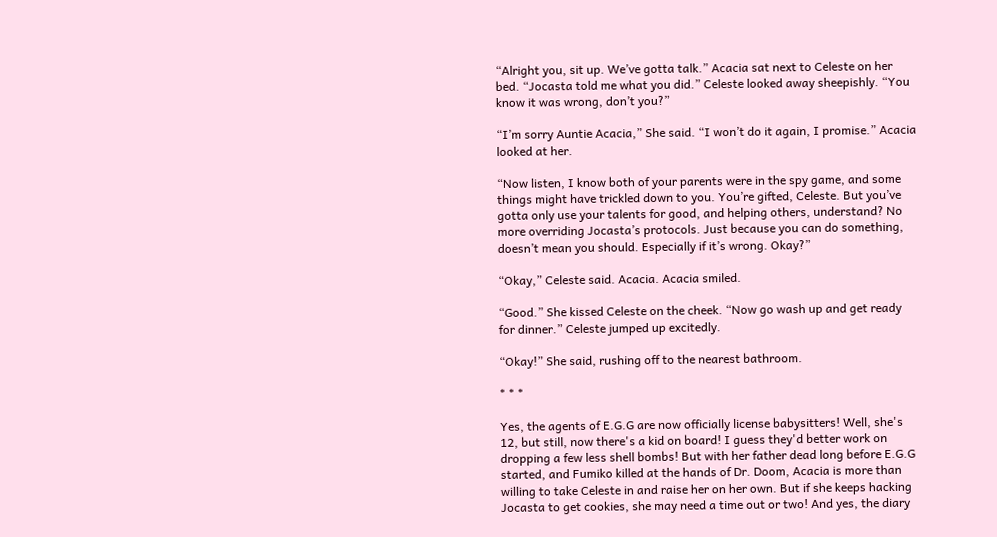“Alright you, sit up. We’ve gotta talk.” Acacia sat next to Celeste on her bed. “Jocasta told me what you did.” Celeste looked away sheepishly. “You know it was wrong, don’t you?”

“I’m sorry Auntie Acacia,” She said. “I won’t do it again, I promise.” Acacia looked at her.

“Now listen, I know both of your parents were in the spy game, and some things might have trickled down to you. You’re gifted, Celeste. But you’ve gotta only use your talents for good, and helping others, understand? No more overriding Jocasta’s protocols. Just because you can do something, doesn’t mean you should. Especially if it’s wrong. Okay?”

“Okay,” Celeste said. Acacia. Acacia smiled.

“Good.” She kissed Celeste on the cheek. “Now go wash up and get ready for dinner.” Celeste jumped up excitedly.

“Okay!” She said, rushing off to the nearest bathroom.

* * *

Yes, the agents of E.G.G are now officially license babysitters! Well, she's 12, but still, now there's a kid on board! I guess they'd better work on dropping a few less shell bombs! But with her father dead long before E.G.G started, and Fumiko killed at the hands of Dr. Doom, Acacia is more than willing to take Celeste in and raise her on her own. But if she keeps hacking Jocasta to get cookies, she may need a time out or two! And yes, the diary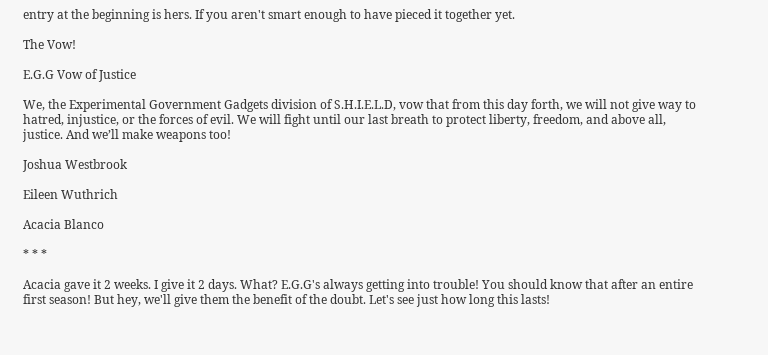entry at the beginning is hers. If you aren't smart enough to have pieced it together yet.

The Vow!

E.G.G Vow of Justice

We, the Experimental Government Gadgets division of S.H.I.E.L.D, vow that from this day forth, we will not give way to hatred, injustice, or the forces of evil. We will fight until our last breath to protect liberty, freedom, and above all, justice. And we’ll make weapons too!

Joshua Westbrook

Eileen Wuthrich

Acacia Blanco

* * *

Acacia gave it 2 weeks. I give it 2 days. What? E.G.G's always getting into trouble! You should know that after an entire first season! But hey, we'll give them the benefit of the doubt. Let's see just how long this lasts!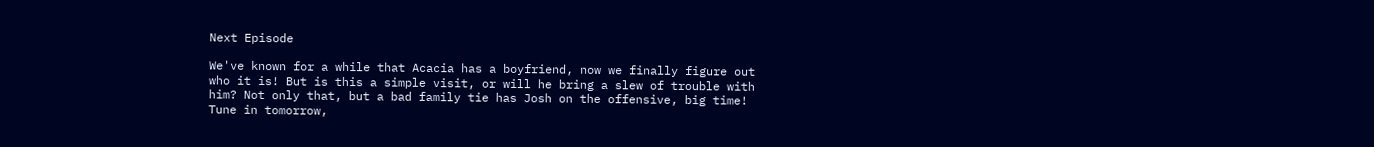Next Episode

We've known for a while that Acacia has a boyfriend, now we finally figure out who it is! But is this a simple visit, or will he bring a slew of trouble with him? Not only that, but a bad family tie has Josh on the offensive, big time! Tune in tomorrow,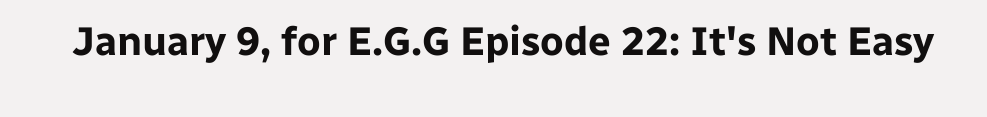January 9, for E.G.G Episode 22: It's Not Easy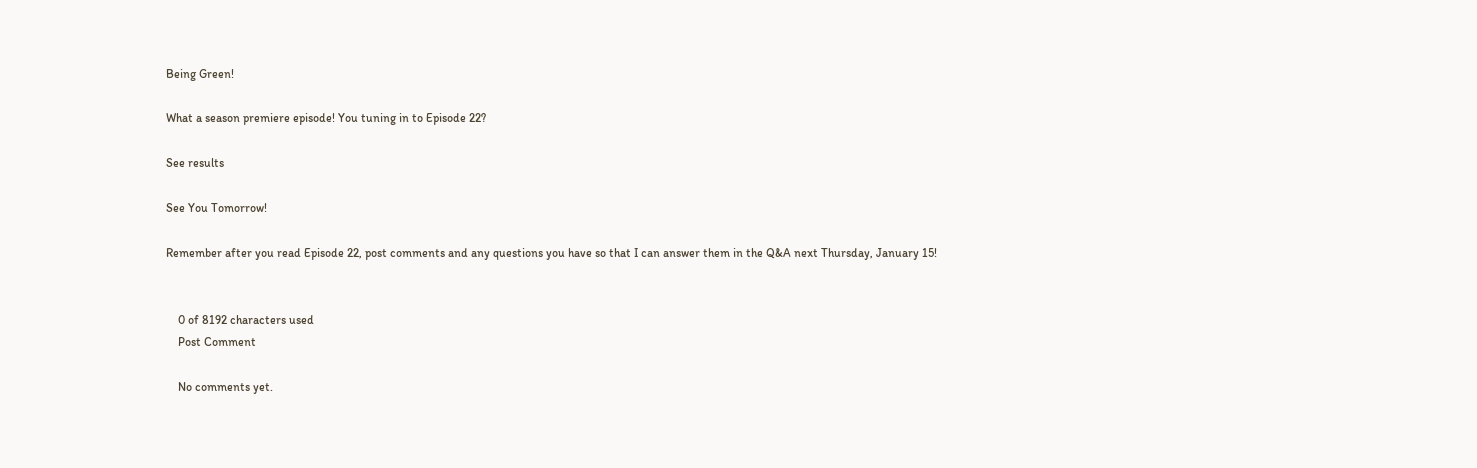Being Green!

What a season premiere episode! You tuning in to Episode 22?

See results

See You Tomorrow!

Remember after you read Episode 22, post comments and any questions you have so that I can answer them in the Q&A next Thursday, January 15!


    0 of 8192 characters used
    Post Comment

    No comments yet.